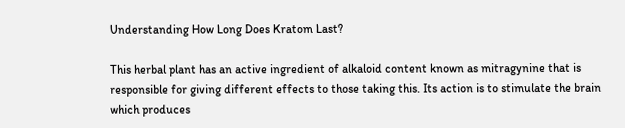Understanding How Long Does Kratom Last?

This herbal plant has an active ingredient of alkaloid content known as mitragynine that is responsible for giving different effects to those taking this. Its action is to stimulate the brain which produces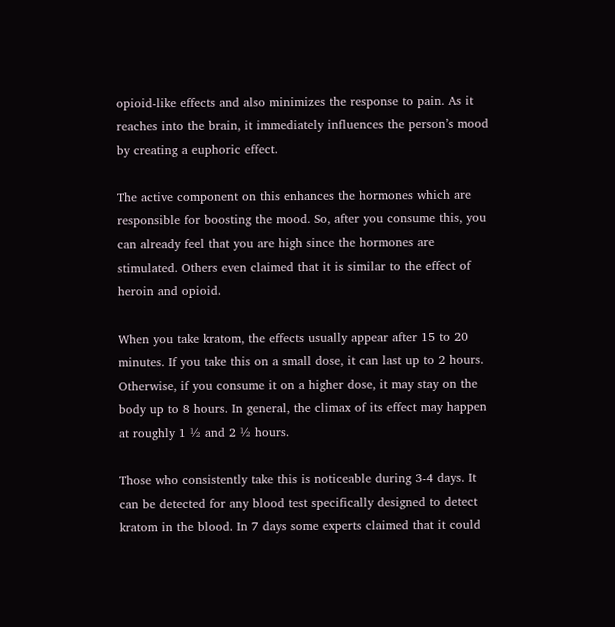opioid-like effects and also minimizes the response to pain. As it reaches into the brain, it immediately influences the person’s mood by creating a euphoric effect.

The active component on this enhances the hormones which are responsible for boosting the mood. So, after you consume this, you can already feel that you are high since the hormones are stimulated. Others even claimed that it is similar to the effect of heroin and opioid.

When you take kratom, the effects usually appear after 15 to 20 minutes. If you take this on a small dose, it can last up to 2 hours. Otherwise, if you consume it on a higher dose, it may stay on the body up to 8 hours. In general, the climax of its effect may happen at roughly 1 ½ and 2 ½ hours.

Those who consistently take this is noticeable during 3-4 days. It can be detected for any blood test specifically designed to detect kratom in the blood. In 7 days some experts claimed that it could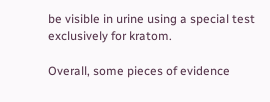be visible in urine using a special test exclusively for kratom.

Overall, some pieces of evidence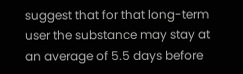suggest that for that long-term user the substance may stay at an average of 5.5 days before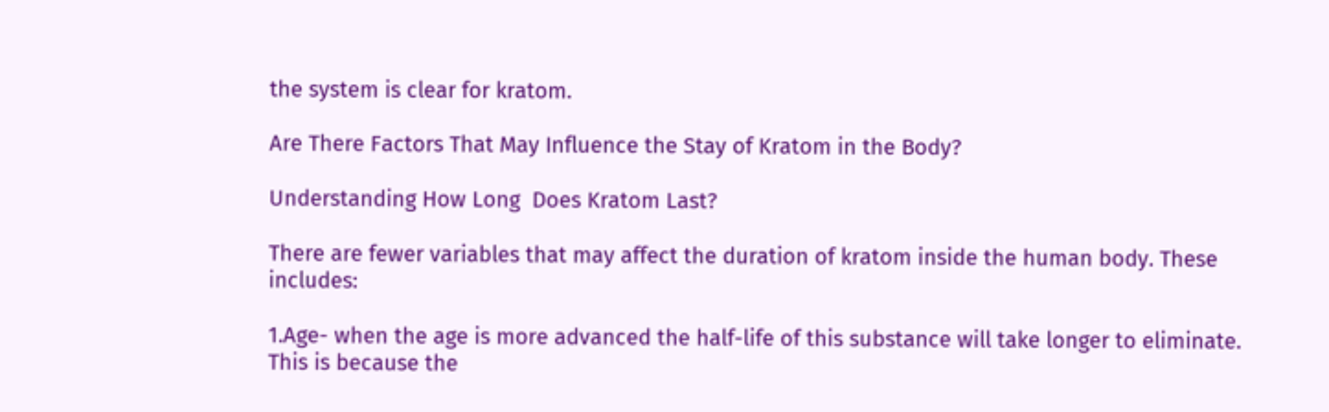the system is clear for kratom.

Are There Factors That May Influence the Stay of Kratom in the Body?

Understanding How Long  Does Kratom Last?

There are fewer variables that may affect the duration of kratom inside the human body. These includes:

1.Age- when the age is more advanced the half-life of this substance will take longer to eliminate. This is because the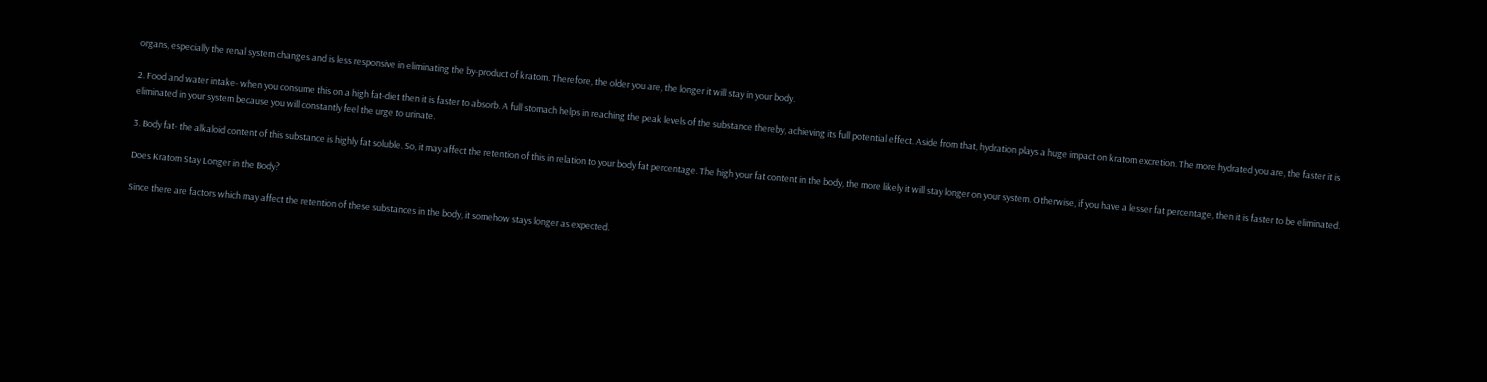organs, especially the renal system changes and is less responsive in eliminating the by-product of kratom. Therefore, the older you are, the longer it will stay in your body.

2. Food and water intake- when you consume this on a high fat-diet then it is faster to absorb. A full stomach helps in reaching the peak levels of the substance thereby, achieving its full potential effect. Aside from that, hydration plays a huge impact on kratom excretion. The more hydrated you are, the faster it is eliminated in your system because you will constantly feel the urge to urinate.

3. Body fat- the alkaloid content of this substance is highly fat soluble. So, it may affect the retention of this in relation to your body fat percentage. The high your fat content in the body, the more likely it will stay longer on your system. Otherwise, if you have a lesser fat percentage, then it is faster to be eliminated.

Does Kratom Stay Longer in the Body?

Since there are factors which may affect the retention of these substances in the body, it somehow stays longer as expected.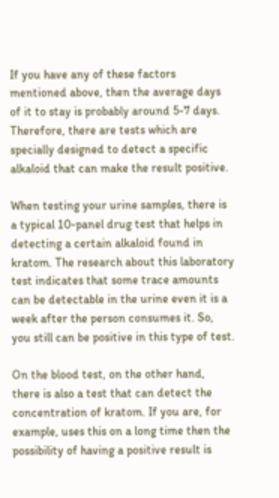If you have any of these factors mentioned above, then the average days of it to stay is probably around 5-7 days. Therefore, there are tests which are specially designed to detect a specific alkaloid that can make the result positive.

When testing your urine samples, there is a typical 10-panel drug test that helps in detecting a certain alkaloid found in kratom. The research about this laboratory test indicates that some trace amounts can be detectable in the urine even it is a week after the person consumes it. So, you still can be positive in this type of test.

On the blood test, on the other hand, there is also a test that can detect the concentration of kratom. If you are, for example, uses this on a long time then the possibility of having a positive result is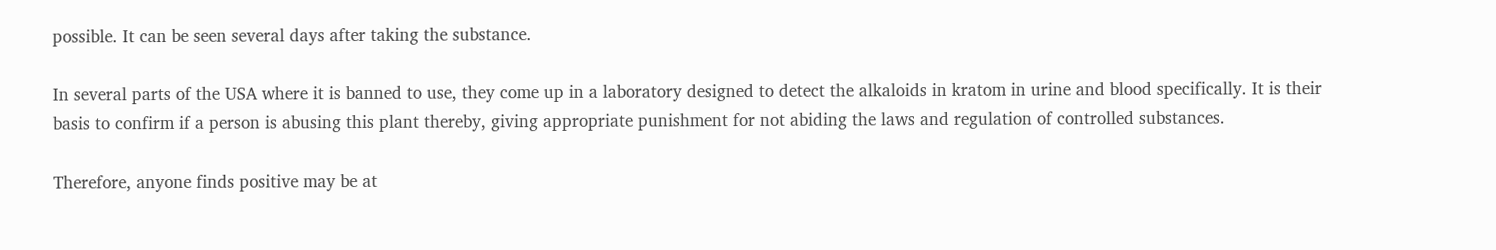possible. It can be seen several days after taking the substance.

In several parts of the USA where it is banned to use, they come up in a laboratory designed to detect the alkaloids in kratom in urine and blood specifically. It is their basis to confirm if a person is abusing this plant thereby, giving appropriate punishment for not abiding the laws and regulation of controlled substances.

Therefore, anyone finds positive may be at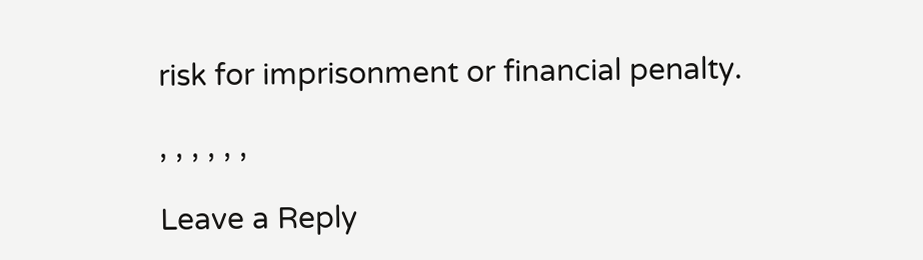risk for imprisonment or financial penalty.

, , , , , ,

Leave a Reply